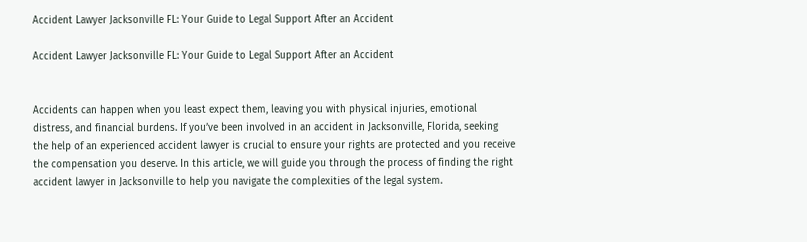Accident Lawyer Jacksonville FL: Your Guide to Legal Support After an Accident

Accident Lawyer Jacksonville FL: Your Guide to Legal Support After an Accident


Accidents can happen when you least expect them, leaving you with physical injuries, emotional distress, and financial burdens. If you’ve been involved in an accident in Jacksonville, Florida, seeking the help of an experienced accident lawyer is crucial to ensure your rights are protected and you receive the compensation you deserve. In this article, we will guide you through the process of finding the right accident lawyer in Jacksonville to help you navigate the complexities of the legal system.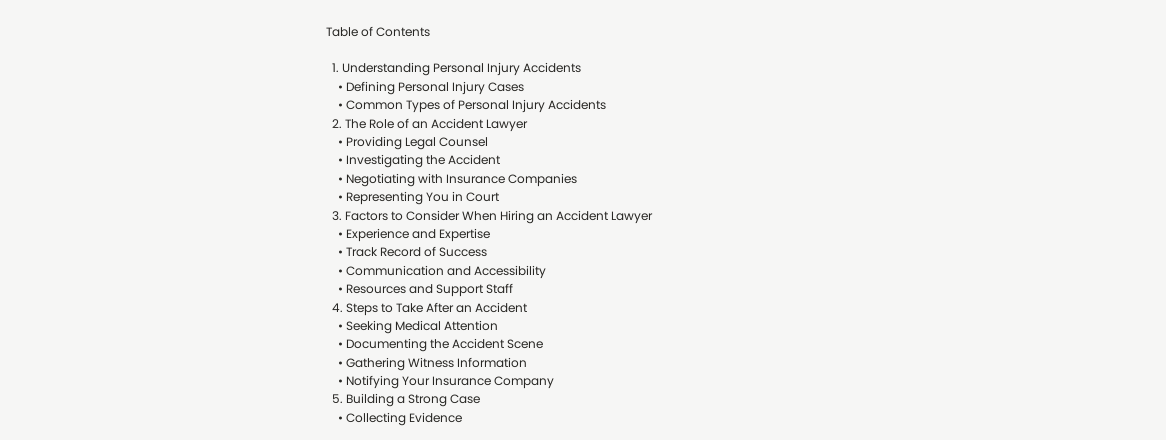Table of Contents

  1. Understanding Personal Injury Accidents
    • Defining Personal Injury Cases
    • Common Types of Personal Injury Accidents
  2. The Role of an Accident Lawyer
    • Providing Legal Counsel
    • Investigating the Accident
    • Negotiating with Insurance Companies
    • Representing You in Court
  3. Factors to Consider When Hiring an Accident Lawyer
    • Experience and Expertise
    • Track Record of Success
    • Communication and Accessibility
    • Resources and Support Staff
  4. Steps to Take After an Accident
    • Seeking Medical Attention
    • Documenting the Accident Scene
    • Gathering Witness Information
    • Notifying Your Insurance Company
  5. Building a Strong Case
    • Collecting Evidence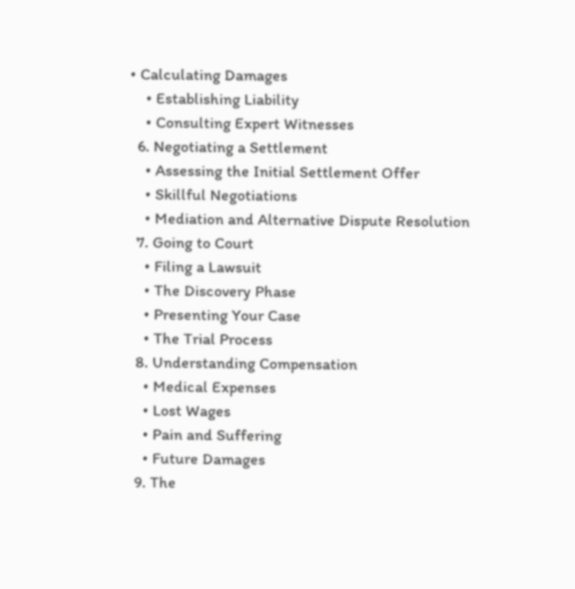• Calculating Damages
    • Establishing Liability
    • Consulting Expert Witnesses
  6. Negotiating a Settlement
    • Assessing the Initial Settlement Offer
    • Skillful Negotiations
    • Mediation and Alternative Dispute Resolution
  7. Going to Court
    • Filing a Lawsuit
    • The Discovery Phase
    • Presenting Your Case
    • The Trial Process
  8. Understanding Compensation
    • Medical Expenses
    • Lost Wages
    • Pain and Suffering
    • Future Damages
  9. The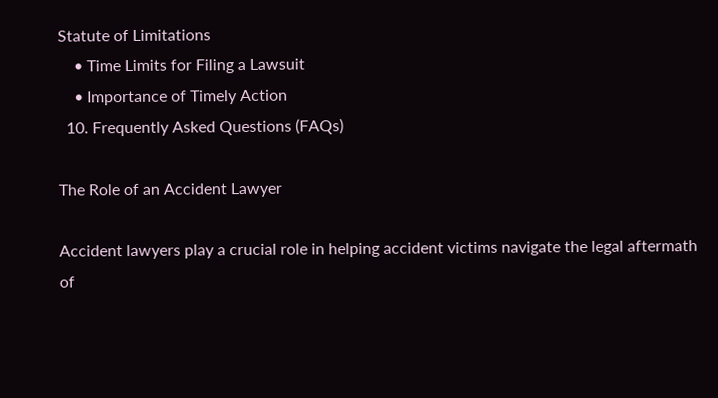Statute of Limitations
    • Time Limits for Filing a Lawsuit
    • Importance of Timely Action
  10. Frequently Asked Questions (FAQs)

The Role of an Accident Lawyer

Accident lawyers play a crucial role in helping accident victims navigate the legal aftermath of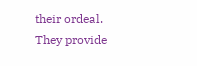their ordeal. They provide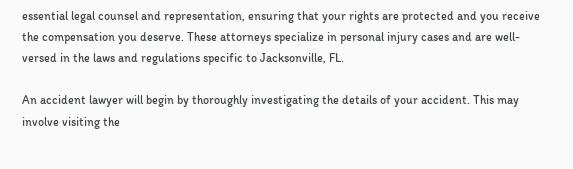essential legal counsel and representation, ensuring that your rights are protected and you receive the compensation you deserve. These attorneys specialize in personal injury cases and are well-versed in the laws and regulations specific to Jacksonville, FL.

An accident lawyer will begin by thoroughly investigating the details of your accident. This may involve visiting the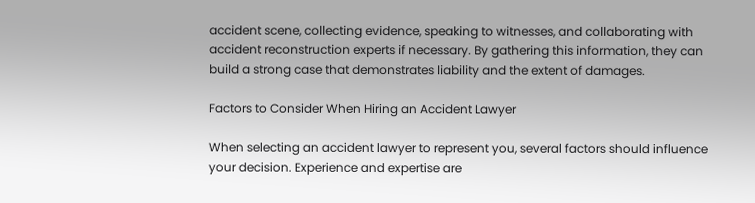accident scene, collecting evidence, speaking to witnesses, and collaborating with accident reconstruction experts if necessary. By gathering this information, they can build a strong case that demonstrates liability and the extent of damages.

Factors to Consider When Hiring an Accident Lawyer

When selecting an accident lawyer to represent you, several factors should influence your decision. Experience and expertise are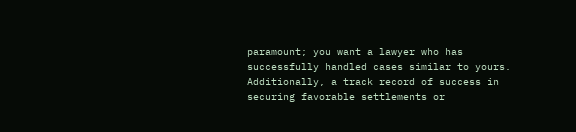paramount; you want a lawyer who has successfully handled cases similar to yours. Additionally, a track record of success in securing favorable settlements or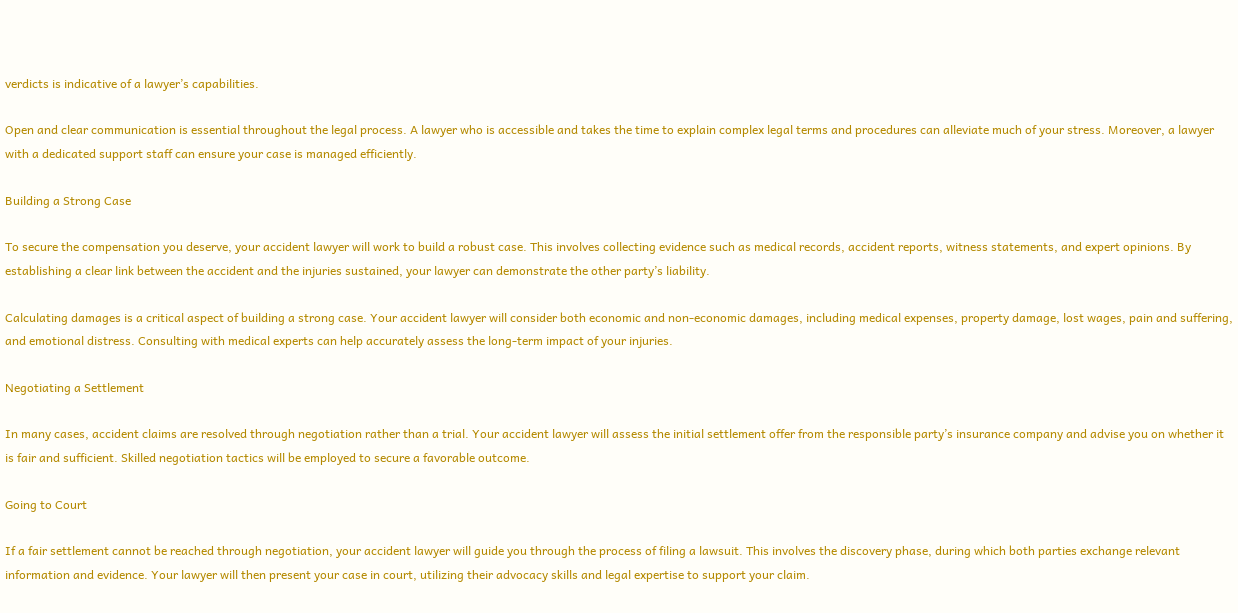verdicts is indicative of a lawyer’s capabilities.

Open and clear communication is essential throughout the legal process. A lawyer who is accessible and takes the time to explain complex legal terms and procedures can alleviate much of your stress. Moreover, a lawyer with a dedicated support staff can ensure your case is managed efficiently.

Building a Strong Case

To secure the compensation you deserve, your accident lawyer will work to build a robust case. This involves collecting evidence such as medical records, accident reports, witness statements, and expert opinions. By establishing a clear link between the accident and the injuries sustained, your lawyer can demonstrate the other party’s liability.

Calculating damages is a critical aspect of building a strong case. Your accident lawyer will consider both economic and non-economic damages, including medical expenses, property damage, lost wages, pain and suffering, and emotional distress. Consulting with medical experts can help accurately assess the long-term impact of your injuries.

Negotiating a Settlement

In many cases, accident claims are resolved through negotiation rather than a trial. Your accident lawyer will assess the initial settlement offer from the responsible party’s insurance company and advise you on whether it is fair and sufficient. Skilled negotiation tactics will be employed to secure a favorable outcome.

Going to Court

If a fair settlement cannot be reached through negotiation, your accident lawyer will guide you through the process of filing a lawsuit. This involves the discovery phase, during which both parties exchange relevant information and evidence. Your lawyer will then present your case in court, utilizing their advocacy skills and legal expertise to support your claim.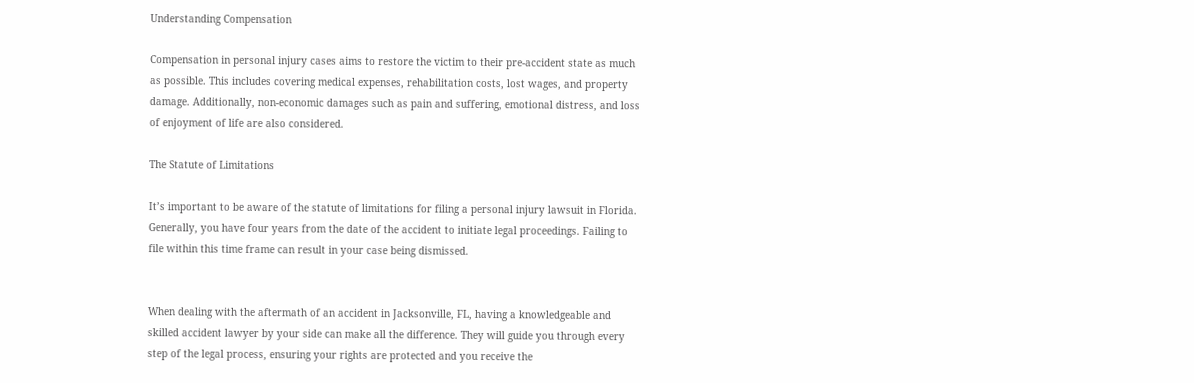Understanding Compensation

Compensation in personal injury cases aims to restore the victim to their pre-accident state as much as possible. This includes covering medical expenses, rehabilitation costs, lost wages, and property damage. Additionally, non-economic damages such as pain and suffering, emotional distress, and loss of enjoyment of life are also considered.

The Statute of Limitations

It’s important to be aware of the statute of limitations for filing a personal injury lawsuit in Florida. Generally, you have four years from the date of the accident to initiate legal proceedings. Failing to file within this time frame can result in your case being dismissed.


When dealing with the aftermath of an accident in Jacksonville, FL, having a knowledgeable and skilled accident lawyer by your side can make all the difference. They will guide you through every step of the legal process, ensuring your rights are protected and you receive the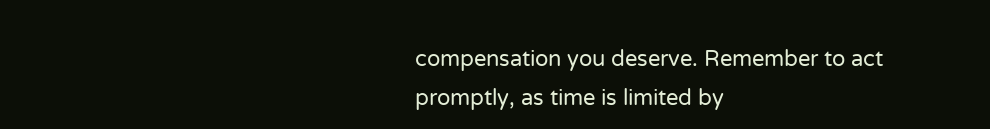compensation you deserve. Remember to act promptly, as time is limited by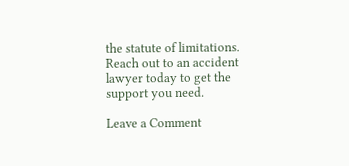the statute of limitations. Reach out to an accident lawyer today to get the support you need.

Leave a Comment